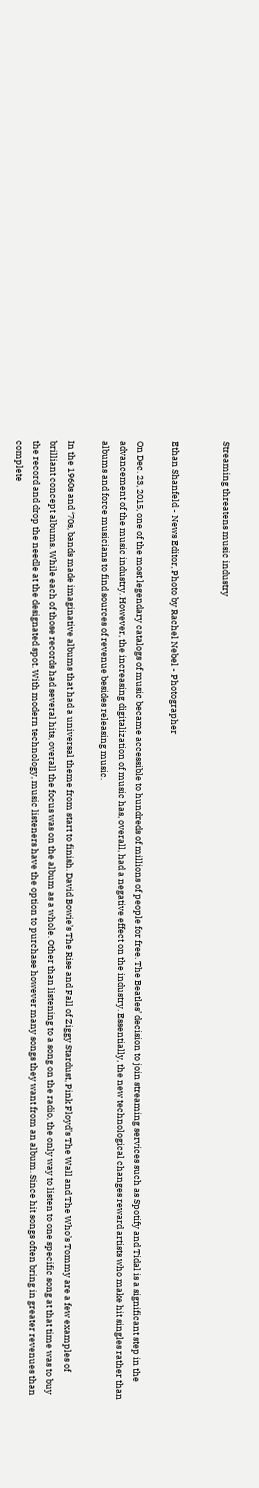Streaming threatens music industry


Ethan Shanfeld - News Editor, Photo by Rachel Nebel - Photographer

On Dec. 23, 2015, one of the most legendary catalogs of music became accessible to hundreds of millions of people for free. The Beatles’ decision to join streaming services such as Spotify and Tidal is a significant step in the advancement of the music industry. However, the increasing digitalization of music has, overall, had a negative effect on the industry. Essentially, the new technological changes reward artists who make hit singles rather than albums and force musicians to find sources of revenue besides releasing music.

In the 1960s and ‘70s, bands made imaginative albums that had a universal theme from start to finish. David Bowie’s The Rise and Fall of Ziggy Stardust, Pink Floyd’s The Wall and The Who’s Tommy are a few examples of brilliant concept albums. While each of those records had several hits, overall the focus was on the album as a whole. Other than listening to a song on the radio, the only way to listen to one specific song at that time was to buy the record and drop the needle at the designated spot. With modern technology, music listeners have the option to purchase however many songs they want from an album. Since hit songs often bring in greater revenues than complete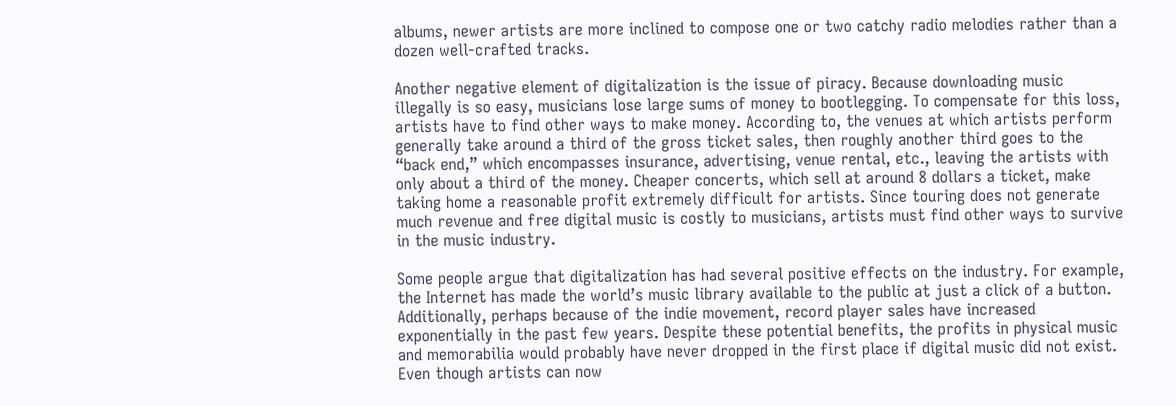albums, newer artists are more inclined to compose one or two catchy radio melodies rather than a dozen well-crafted tracks.

Another negative element of digitalization is the issue of piracy. Because downloading music illegally is so easy, musicians lose large sums of money to bootlegging. To compensate for this loss, artists have to find other ways to make money. According to, the venues at which artists perform generally take around a third of the gross ticket sales, then roughly another third goes to the “back end,” which encompasses insurance, advertising, venue rental, etc., leaving the artists with only about a third of the money. Cheaper concerts, which sell at around 8 dollars a ticket, make taking home a reasonable profit extremely difficult for artists. Since touring does not generate much revenue and free digital music is costly to musicians, artists must find other ways to survive in the music industry.

Some people argue that digitalization has had several positive effects on the industry. For example, the Internet has made the world’s music library available to the public at just a click of a button. Additionally, perhaps because of the indie movement, record player sales have increased exponentially in the past few years. Despite these potential benefits, the profits in physical music and memorabilia would probably have never dropped in the first place if digital music did not exist. Even though artists can now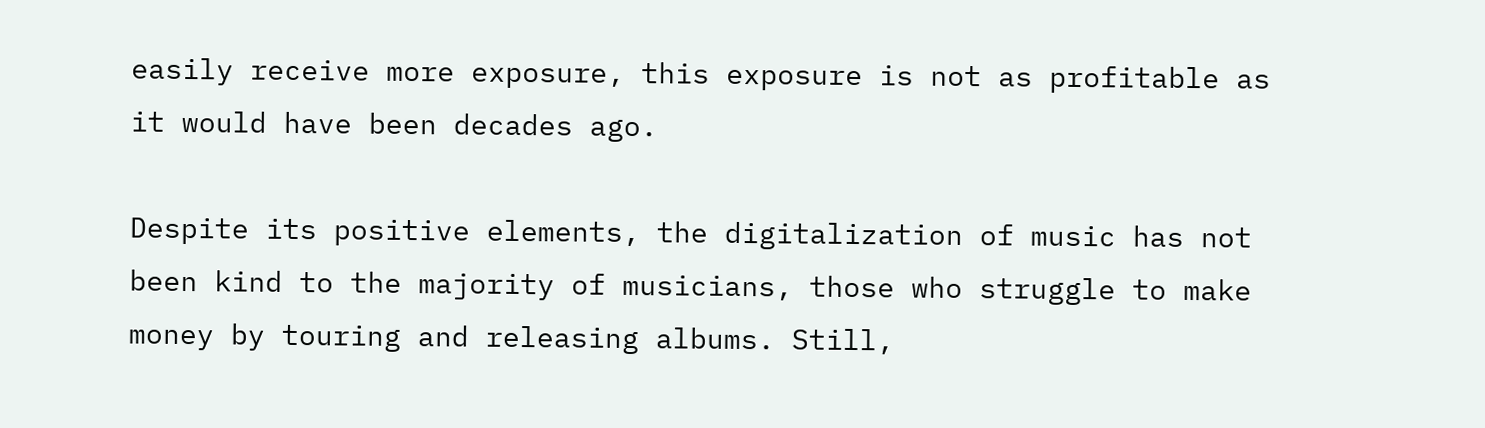easily receive more exposure, this exposure is not as profitable as it would have been decades ago.

Despite its positive elements, the digitalization of music has not been kind to the majority of musicians, those who struggle to make money by touring and releasing albums. Still,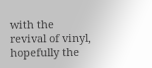with the revival of vinyl, hopefully the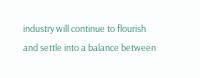industry will continue to flourish and settle into a balance between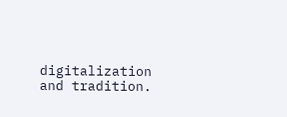digitalization and tradition.